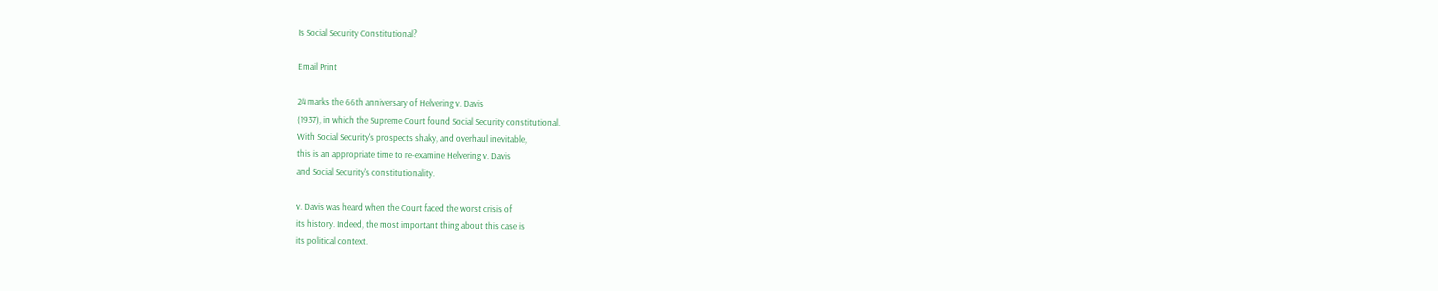Is Social Security Constitutional?

Email Print

24 marks the 66th anniversary of Helvering v. Davis
(1937), in which the Supreme Court found Social Security constitutional.
With Social Security's prospects shaky, and overhaul inevitable,
this is an appropriate time to re-examine Helvering v. Davis
and Social Security's constitutionality.

v. Davis was heard when the Court faced the worst crisis of
its history. Indeed, the most important thing about this case is
its political context.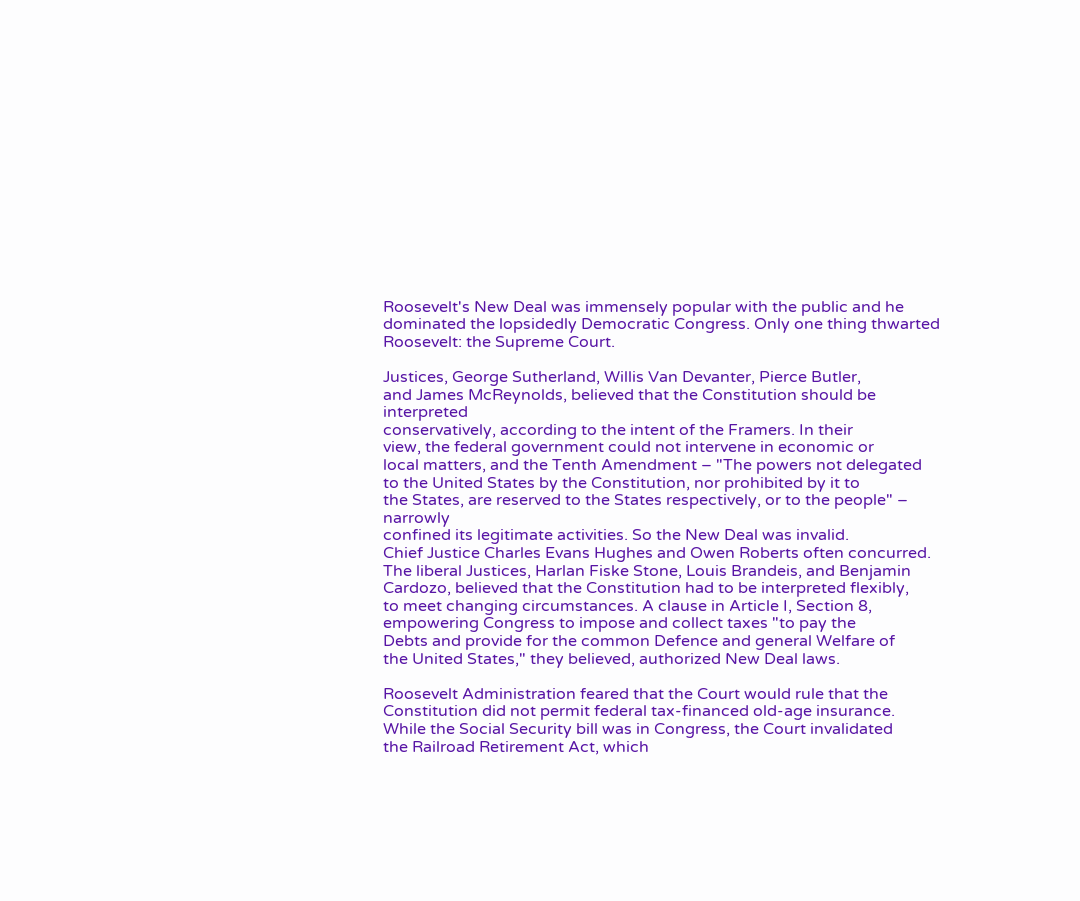Roosevelt's New Deal was immensely popular with the public and he
dominated the lopsidedly Democratic Congress. Only one thing thwarted
Roosevelt: the Supreme Court.

Justices, George Sutherland, Willis Van Devanter, Pierce Butler,
and James McReynolds, believed that the Constitution should be interpreted
conservatively, according to the intent of the Framers. In their
view, the federal government could not intervene in economic or
local matters, and the Tenth Amendment – "The powers not delegated
to the United States by the Constitution, nor prohibited by it to
the States, are reserved to the States respectively, or to the people" – narrowly
confined its legitimate activities. So the New Deal was invalid.
Chief Justice Charles Evans Hughes and Owen Roberts often concurred.
The liberal Justices, Harlan Fiske Stone, Louis Brandeis, and Benjamin
Cardozo, believed that the Constitution had to be interpreted flexibly,
to meet changing circumstances. A clause in Article I, Section 8,
empowering Congress to impose and collect taxes "to pay the
Debts and provide for the common Defence and general Welfare of
the United States," they believed, authorized New Deal laws.

Roosevelt Administration feared that the Court would rule that the
Constitution did not permit federal tax-financed old-age insurance.
While the Social Security bill was in Congress, the Court invalidated
the Railroad Retirement Act, which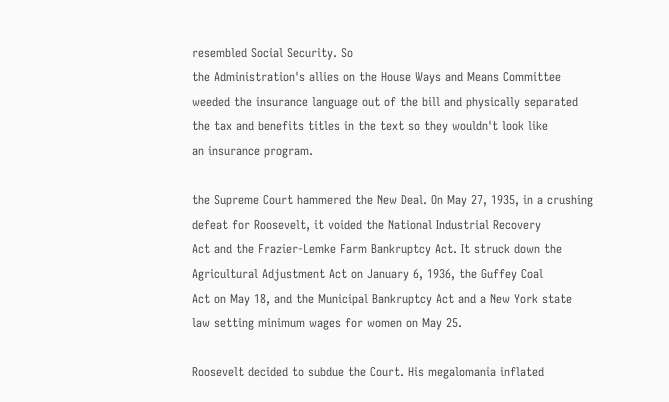resembled Social Security. So
the Administration's allies on the House Ways and Means Committee
weeded the insurance language out of the bill and physically separated
the tax and benefits titles in the text so they wouldn't look like
an insurance program.

the Supreme Court hammered the New Deal. On May 27, 1935, in a crushing
defeat for Roosevelt, it voided the National Industrial Recovery
Act and the Frazier-Lemke Farm Bankruptcy Act. It struck down the
Agricultural Adjustment Act on January 6, 1936, the Guffey Coal
Act on May 18, and the Municipal Bankruptcy Act and a New York state
law setting minimum wages for women on May 25.

Roosevelt decided to subdue the Court. His megalomania inflated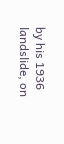by his 1936 landslide, on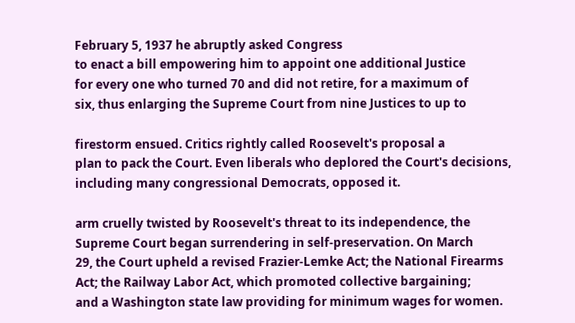February 5, 1937 he abruptly asked Congress
to enact a bill empowering him to appoint one additional Justice
for every one who turned 70 and did not retire, for a maximum of
six, thus enlarging the Supreme Court from nine Justices to up to

firestorm ensued. Critics rightly called Roosevelt's proposal a
plan to pack the Court. Even liberals who deplored the Court's decisions,
including many congressional Democrats, opposed it.

arm cruelly twisted by Roosevelt's threat to its independence, the
Supreme Court began surrendering in self-preservation. On March
29, the Court upheld a revised Frazier-Lemke Act; the National Firearms
Act; the Railway Labor Act, which promoted collective bargaining;
and a Washington state law providing for minimum wages for women.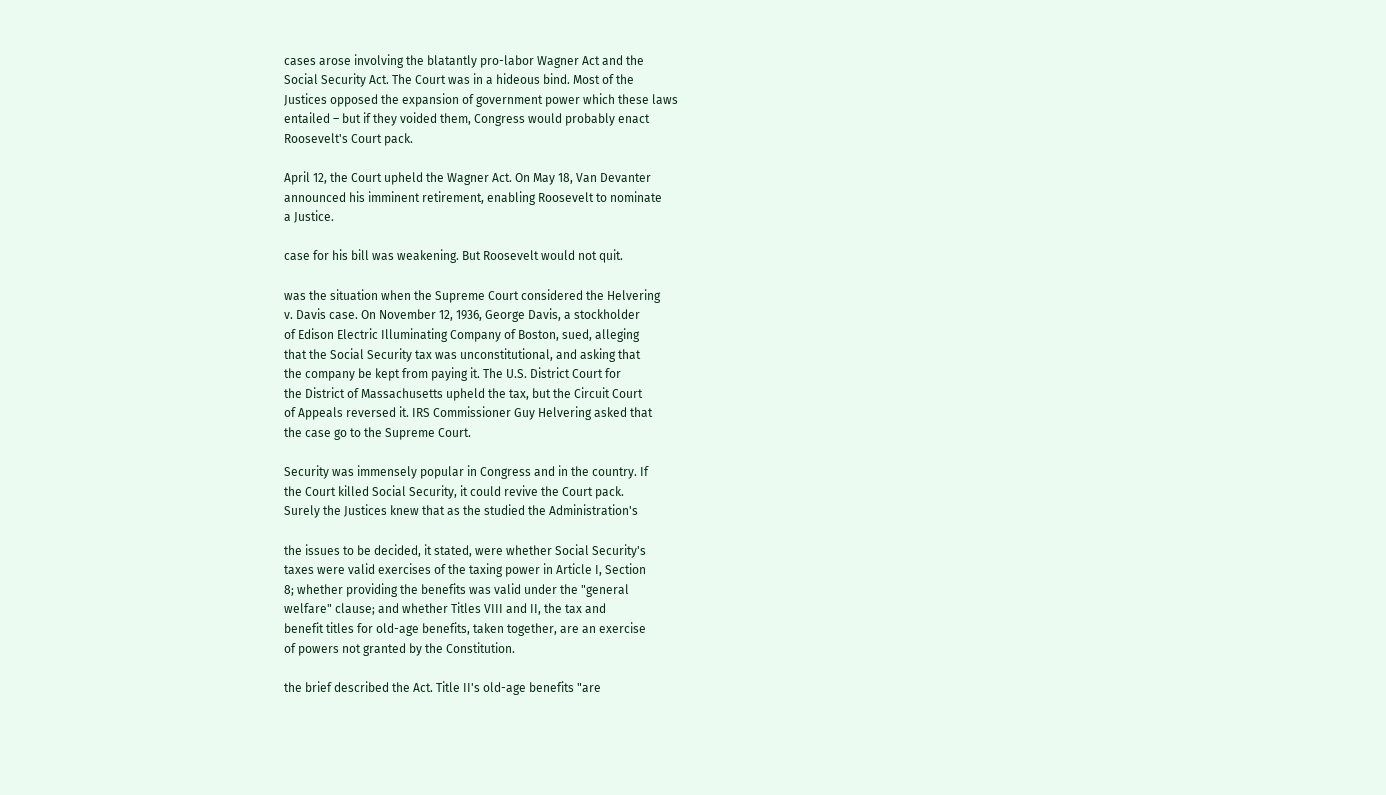cases arose involving the blatantly pro-labor Wagner Act and the
Social Security Act. The Court was in a hideous bind. Most of the
Justices opposed the expansion of government power which these laws
entailed – but if they voided them, Congress would probably enact
Roosevelt's Court pack.

April 12, the Court upheld the Wagner Act. On May 18, Van Devanter
announced his imminent retirement, enabling Roosevelt to nominate
a Justice.

case for his bill was weakening. But Roosevelt would not quit.

was the situation when the Supreme Court considered the Helvering
v. Davis case. On November 12, 1936, George Davis, a stockholder
of Edison Electric Illuminating Company of Boston, sued, alleging
that the Social Security tax was unconstitutional, and asking that
the company be kept from paying it. The U.S. District Court for
the District of Massachusetts upheld the tax, but the Circuit Court
of Appeals reversed it. IRS Commissioner Guy Helvering asked that
the case go to the Supreme Court.

Security was immensely popular in Congress and in the country. If
the Court killed Social Security, it could revive the Court pack.
Surely the Justices knew that as the studied the Administration's

the issues to be decided, it stated, were whether Social Security's
taxes were valid exercises of the taxing power in Article I, Section
8; whether providing the benefits was valid under the "general
welfare" clause; and whether Titles VIII and II, the tax and
benefit titles for old-age benefits, taken together, are an exercise
of powers not granted by the Constitution.

the brief described the Act. Title II's old-age benefits "are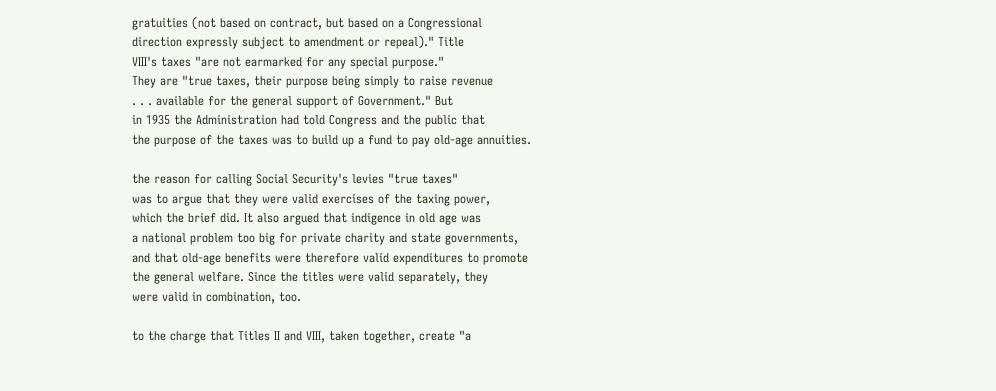gratuities (not based on contract, but based on a Congressional
direction expressly subject to amendment or repeal)." Title
VIII's taxes "are not earmarked for any special purpose."
They are "true taxes, their purpose being simply to raise revenue
. . . available for the general support of Government." But
in 1935 the Administration had told Congress and the public that
the purpose of the taxes was to build up a fund to pay old-age annuities.

the reason for calling Social Security's levies "true taxes"
was to argue that they were valid exercises of the taxing power,
which the brief did. It also argued that indigence in old age was
a national problem too big for private charity and state governments,
and that old-age benefits were therefore valid expenditures to promote
the general welfare. Since the titles were valid separately, they
were valid in combination, too.

to the charge that Titles II and VIII, taken together, create "a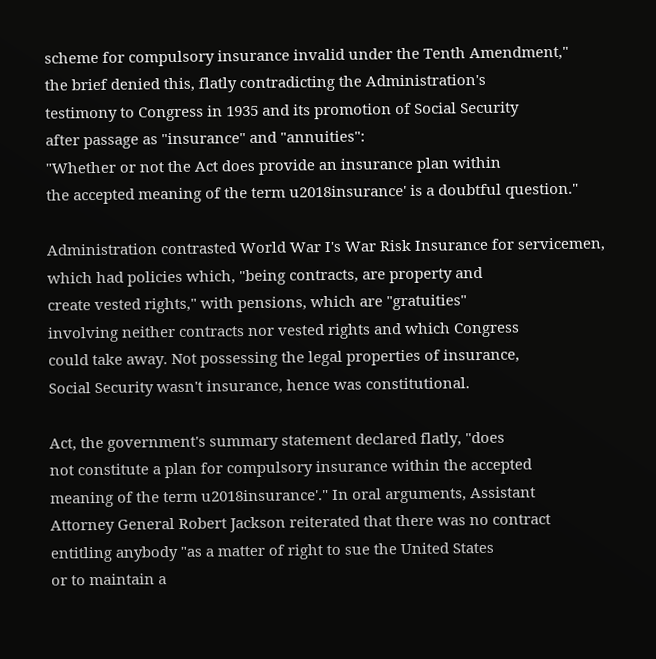scheme for compulsory insurance invalid under the Tenth Amendment,"
the brief denied this, flatly contradicting the Administration's
testimony to Congress in 1935 and its promotion of Social Security
after passage as "insurance" and "annuities":
"Whether or not the Act does provide an insurance plan within
the accepted meaning of the term u2018insurance' is a doubtful question."

Administration contrasted World War I's War Risk Insurance for servicemen,
which had policies which, "being contracts, are property and
create vested rights," with pensions, which are "gratuities"
involving neither contracts nor vested rights and which Congress
could take away. Not possessing the legal properties of insurance,
Social Security wasn't insurance, hence was constitutional.

Act, the government's summary statement declared flatly, "does
not constitute a plan for compulsory insurance within the accepted
meaning of the term u2018insurance'." In oral arguments, Assistant
Attorney General Robert Jackson reiterated that there was no contract
entitling anybody "as a matter of right to sue the United States
or to maintain a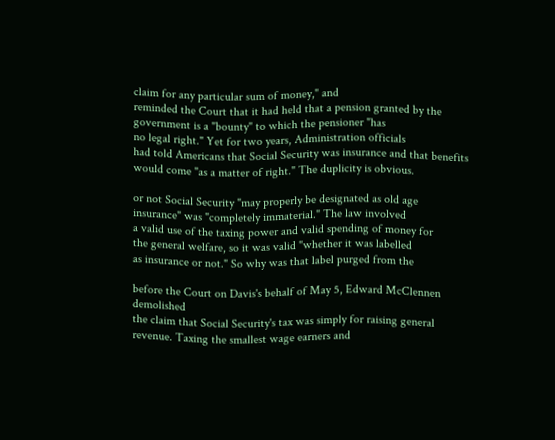claim for any particular sum of money," and
reminded the Court that it had held that a pension granted by the
government is a "bounty" to which the pensioner "has
no legal right." Yet for two years, Administration officials
had told Americans that Social Security was insurance and that benefits
would come "as a matter of right." The duplicity is obvious.

or not Social Security "may properly be designated as old age
insurance" was "completely immaterial." The law involved
a valid use of the taxing power and valid spending of money for
the general welfare, so it was valid "whether it was labelled
as insurance or not." So why was that label purged from the

before the Court on Davis's behalf of May 5, Edward McClennen demolished
the claim that Social Security's tax was simply for raising general
revenue. Taxing the smallest wage earners and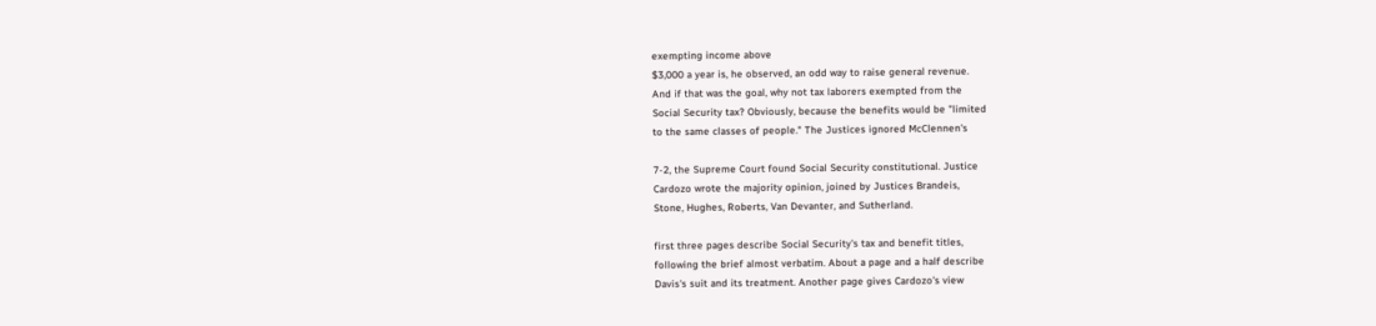exempting income above
$3,000 a year is, he observed, an odd way to raise general revenue.
And if that was the goal, why not tax laborers exempted from the
Social Security tax? Obviously, because the benefits would be "limited
to the same classes of people." The Justices ignored McClennen's

7-2, the Supreme Court found Social Security constitutional. Justice
Cardozo wrote the majority opinion, joined by Justices Brandeis,
Stone, Hughes, Roberts, Van Devanter, and Sutherland.

first three pages describe Social Security's tax and benefit titles,
following the brief almost verbatim. About a page and a half describe
Davis's suit and its treatment. Another page gives Cardozo's view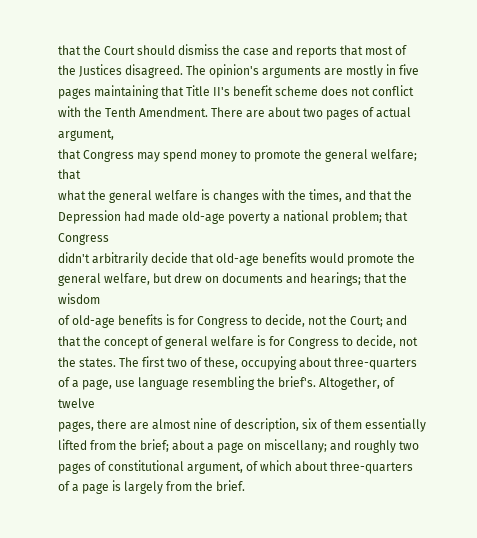that the Court should dismiss the case and reports that most of
the Justices disagreed. The opinion's arguments are mostly in five
pages maintaining that Title II's benefit scheme does not conflict
with the Tenth Amendment. There are about two pages of actual argument,
that Congress may spend money to promote the general welfare; that
what the general welfare is changes with the times, and that the
Depression had made old-age poverty a national problem; that Congress
didn't arbitrarily decide that old-age benefits would promote the
general welfare, but drew on documents and hearings; that the wisdom
of old-age benefits is for Congress to decide, not the Court; and
that the concept of general welfare is for Congress to decide, not
the states. The first two of these, occupying about three-quarters
of a page, use language resembling the brief's. Altogether, of twelve
pages, there are almost nine of description, six of them essentially
lifted from the brief; about a page on miscellany; and roughly two
pages of constitutional argument, of which about three-quarters
of a page is largely from the brief.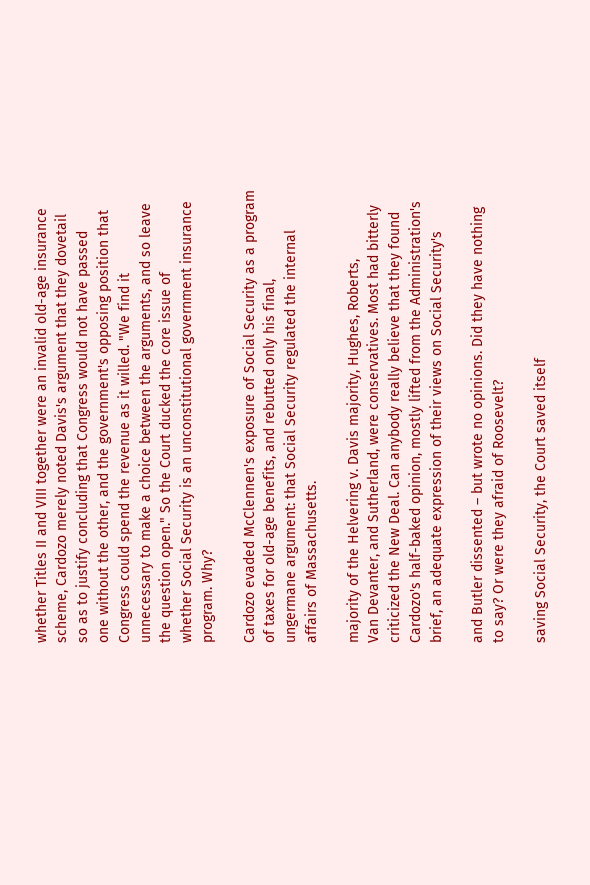whether Titles II and VIII together were an invalid old-age insurance
scheme, Cardozo merely noted Davis's argument that they dovetail
so as to justify concluding that Congress would not have passed
one without the other, and the government's opposing position that
Congress could spend the revenue as it willed. "We find it
unnecessary to make a choice between the arguments, and so leave
the question open." So the Court ducked the core issue of
whether Social Security is an unconstitutional government insurance
program. Why?

Cardozo evaded McClennen's exposure of Social Security as a program
of taxes for old-age benefits, and rebutted only his final,
ungermane argument: that Social Security regulated the internal
affairs of Massachusetts.

majority of the Helvering v. Davis majority, Hughes, Roberts,
Van Devanter, and Sutherland, were conservatives. Most had bitterly
criticized the New Deal. Can anybody really believe that they found
Cardozo's half-baked opinion, mostly lifted from the Administration's
brief, an adequate expression of their views on Social Security's

and Butler dissented – but wrote no opinions. Did they have nothing
to say? Or were they afraid of Roosevelt?

saving Social Security, the Court saved itself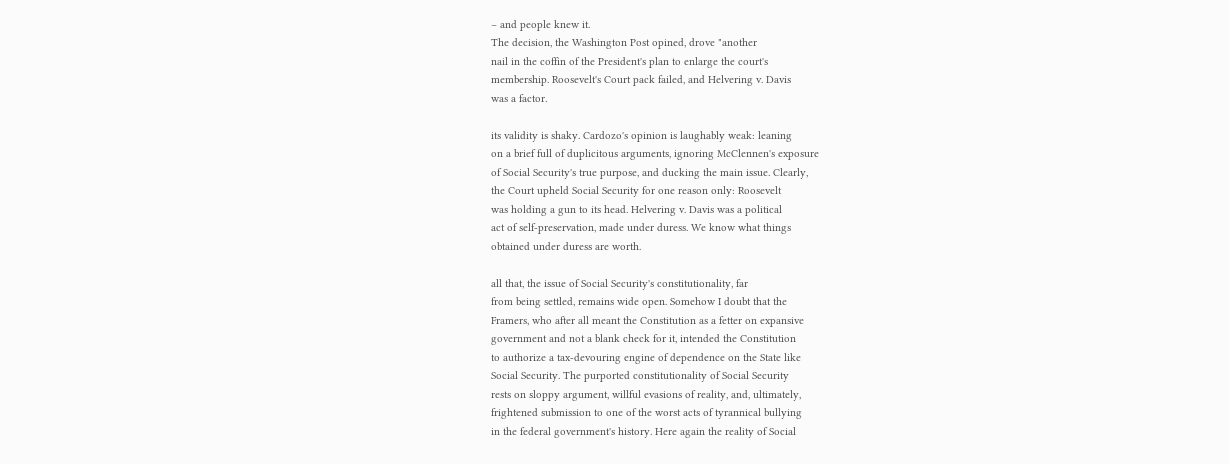– and people knew it.
The decision, the Washington Post opined, drove "another
nail in the coffin of the President's plan to enlarge the court's
membership. Roosevelt's Court pack failed, and Helvering v. Davis
was a factor.

its validity is shaky. Cardozo's opinion is laughably weak: leaning
on a brief full of duplicitous arguments, ignoring McClennen's exposure
of Social Security's true purpose, and ducking the main issue. Clearly,
the Court upheld Social Security for one reason only: Roosevelt
was holding a gun to its head. Helvering v. Davis was a political
act of self-preservation, made under duress. We know what things
obtained under duress are worth.

all that, the issue of Social Security's constitutionality, far
from being settled, remains wide open. Somehow I doubt that the
Framers, who after all meant the Constitution as a fetter on expansive
government and not a blank check for it, intended the Constitution
to authorize a tax-devouring engine of dependence on the State like
Social Security. The purported constitutionality of Social Security
rests on sloppy argument, willful evasions of reality, and, ultimately,
frightened submission to one of the worst acts of tyrannical bullying
in the federal government's history. Here again the reality of Social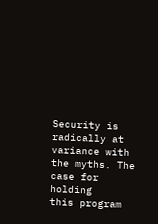Security is radically at variance with the myths. The case for holding
this program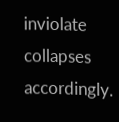inviolate collapses accordingly.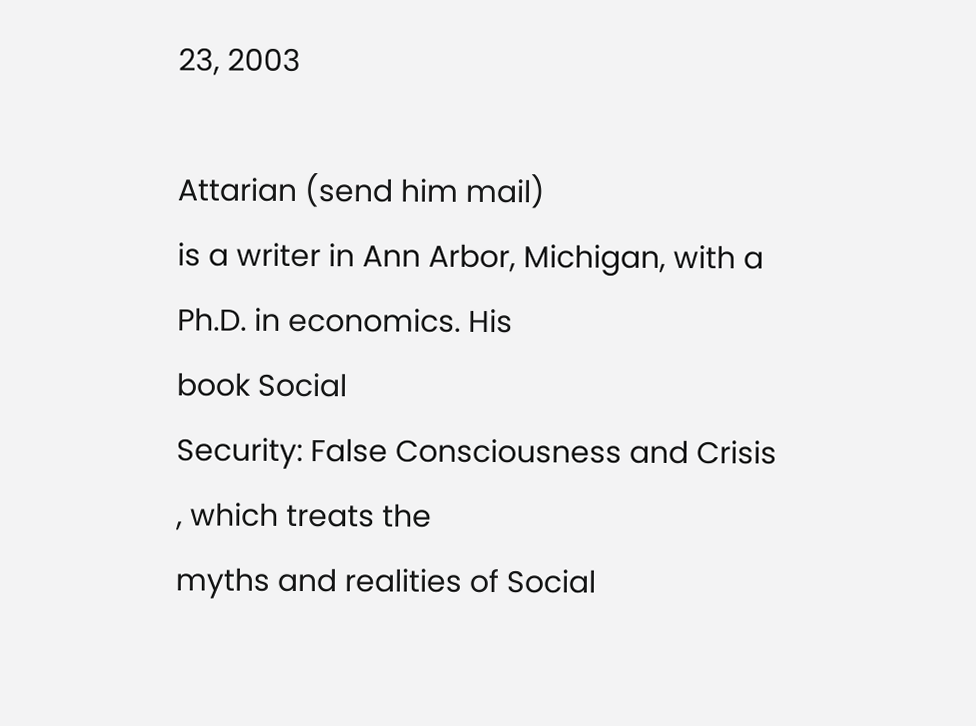23, 2003

Attarian (send him mail)
is a writer in Ann Arbor, Michigan, with a Ph.D. in economics. His
book Social
Security: False Consciousness and Crisis
, which treats the
myths and realities of Social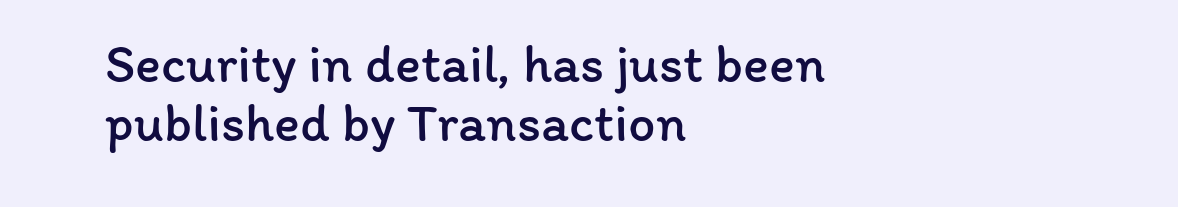Security in detail, has just been
published by Transaction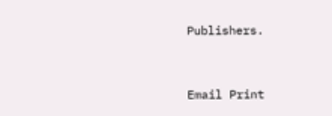Publishers.


Email Print